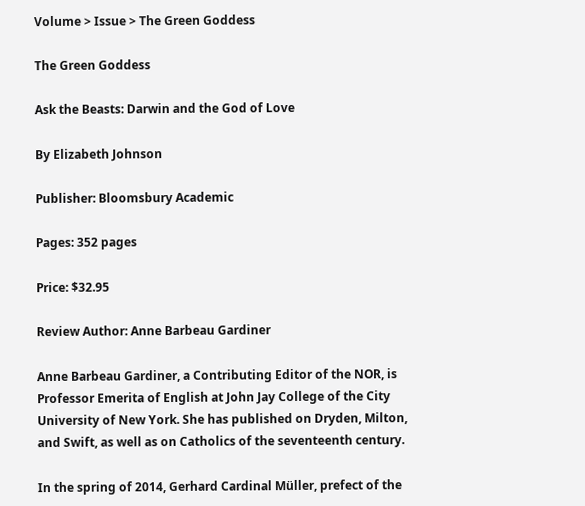Volume > Issue > The Green Goddess

The Green Goddess

Ask the Beasts: Darwin and the God of Love

By Elizabeth Johnson

Publisher: Bloomsbury Academic

Pages: 352 pages

Price: $32.95

Review Author: Anne Barbeau Gardiner

Anne Barbeau Gardiner, a Contributing Editor of the NOR, is Professor Emerita of English at John Jay College of the City University of New York. She has published on Dryden, Milton, and Swift, as well as on Catholics of the seventeenth century.

In the spring of 2014, Gerhard Cardinal Müller, prefect of the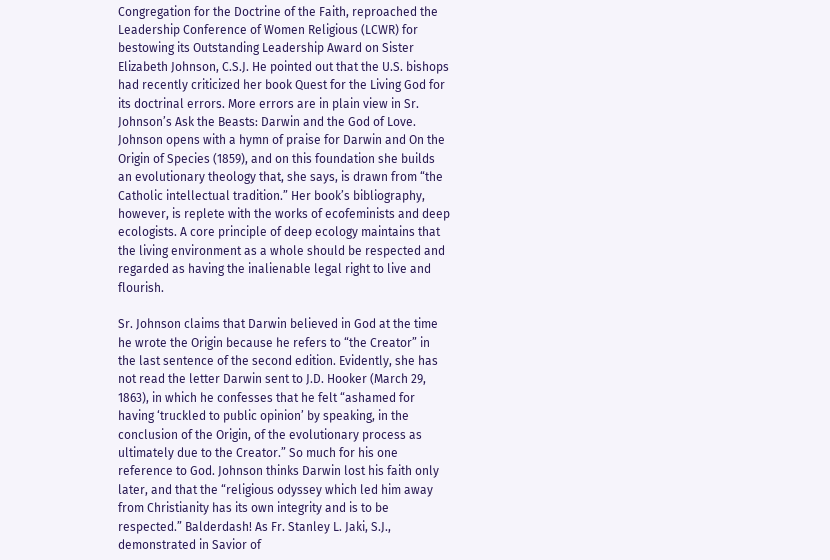Congregation for the Doctrine of the Faith, reproached the Leadership Conference of Women Religious (LCWR) for bestowing its Outstanding Leadership Award on Sister Elizabeth Johnson, C.S.J. He pointed out that the U.S. bishops had recently criticized her book Quest for the Living God for its doctrinal errors. More errors are in plain view in Sr. Johnson’s Ask the Beasts: Darwin and the God of Love. Johnson opens with a hymn of praise for Darwin and On the Origin of Species (1859), and on this foundation she builds an evolutionary theology that, she says, is drawn from “the Catholic intellectual tradition.” Her book’s bibliography, however, is replete with the works of ecofeminists and deep ecologists. A core principle of deep ecology maintains that the living environment as a whole should be respected and regarded as having the inalienable legal right to live and flourish.

Sr. Johnson claims that Darwin believed in God at the time he wrote the Origin because he refers to “the Creator” in the last sentence of the second edition. Evidently, she has not read the letter Darwin sent to J.D. Hooker (March 29, 1863), in which he confesses that he felt “ashamed for having ‘truckled to public opinion’ by speaking, in the conclusion of the Origin, of the evolutionary process as ultimately due to the Creator.” So much for his one reference to God. Johnson thinks Darwin lost his faith only later, and that the “religious odyssey which led him away from Christianity has its own integrity and is to be respected.” Balderdash! As Fr. Stanley L. Jaki, S.J., demonstrated in Savior of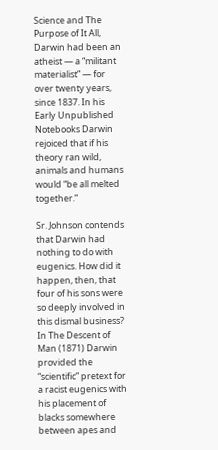Science and The Purpose of It All, Darwin had been an atheist — a “militant materialist” — for over twenty years, since 1837. In his Early Unpublished Notebooks Darwin rejoiced that if his theory ran wild, animals and humans would “be all melted together.”

Sr. Johnson contends that Darwin had nothing to do with eugenics. How did it happen, then, that four of his sons were so deeply involved in this dismal business? In The Descent of Man (1871) Darwin provided the “scientific” pretext for a racist eugenics with his placement of blacks somewhere between apes and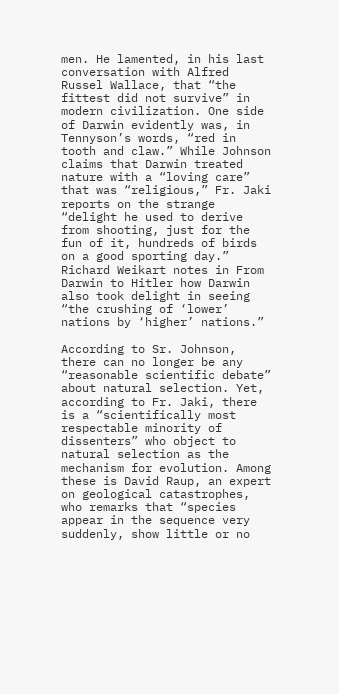men. He lamented, in his last conversation with Alfred Russel Wallace, that “the fittest did not survive” in modern civilization. One side of Darwin evidently was, in Tennyson’s words, “red in tooth and claw.” While Johnson claims that Darwin treated nature with a “loving care” that was “religious,” Fr. Jaki reports on the strange “delight he used to derive from shooting, just for the fun of it, hundreds of birds on a good sporting day.” Richard Weikart notes in From Darwin to Hitler how Darwin also took delight in seeing “the crushing of ‘lower’ nations by ‘higher’ nations.”

According to Sr. Johnson, there can no longer be any “reasonable scientific debate” about natural selection. Yet, according to Fr. Jaki, there is a “scientifically most respectable minority of dissenters” who object to natural selection as the mechanism for evolution. Among these is David Raup, an expert on geological catastrophes, who remarks that “species appear in the sequence very suddenly, show little or no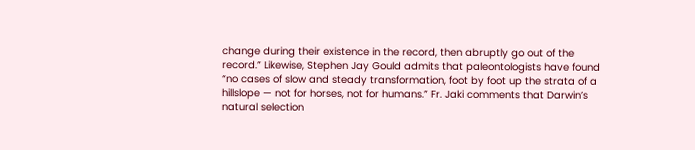change during their existence in the record, then abruptly go out of the record.” Likewise, Stephen Jay Gould admits that paleontologists have found “no cases of slow and steady transformation, foot by foot up the strata of a hillslope — not for horses, not for humans.” Fr. Jaki comments that Darwin’s natural selection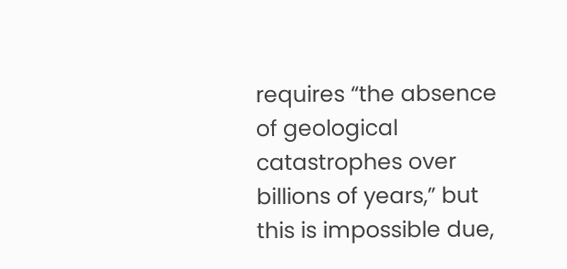requires “the absence of geological catastrophes over billions of years,” but this is impossible due,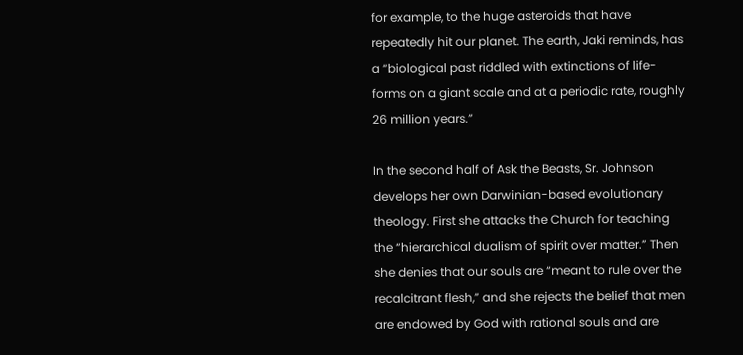for example, to the huge asteroids that have repeatedly hit our planet. The earth, Jaki reminds, has a “biological past riddled with extinctions of life-forms on a giant scale and at a periodic rate, roughly 26 million years.”

In the second half of Ask the Beasts, Sr. Johnson develops her own Darwinian-based evolutionary theology. First she attacks the Church for teaching the “hierarchical dualism of spirit over matter.” Then she denies that our souls are “meant to rule over the recalcitrant flesh,” and she rejects the belief that men are endowed by God with rational souls and are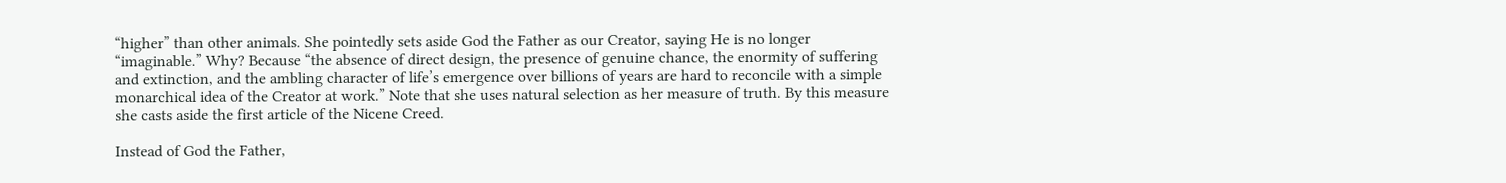“higher” than other animals. She pointedly sets aside God the Father as our Creator, saying He is no longer “imaginable.” Why? Because “the absence of direct design, the presence of genuine chance, the enormity of suffering and extinction, and the ambling character of life’s emergence over billions of years are hard to reconcile with a simple monarchical idea of the Creator at work.” Note that she uses natural selection as her measure of truth. By this measure she casts aside the first article of the Nicene Creed.

Instead of God the Father,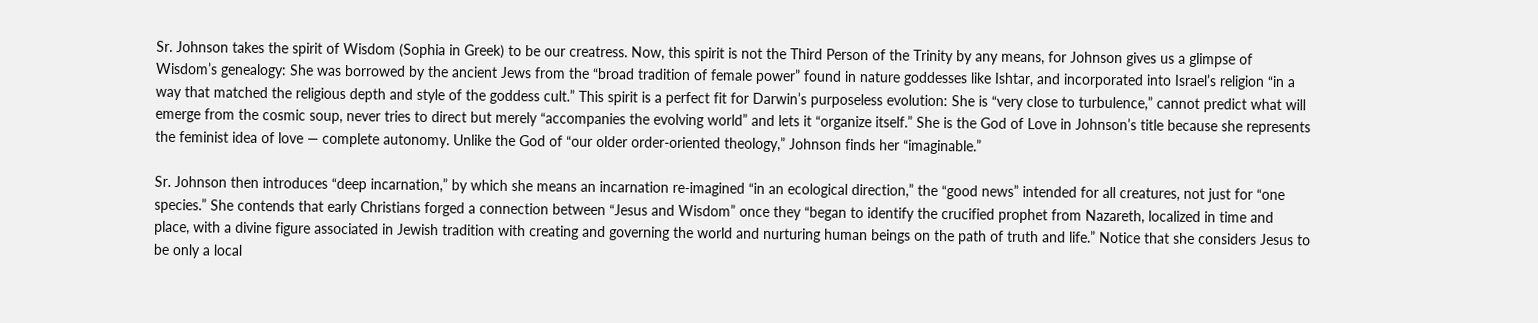Sr. Johnson takes the spirit of Wisdom (Sophia in Greek) to be our creatress. Now, this spirit is not the Third Person of the Trinity by any means, for Johnson gives us a glimpse of Wisdom’s genealogy: She was borrowed by the ancient Jews from the “broad tradition of female power” found in nature goddesses like Ishtar, and incorporated into Israel’s religion “in a way that matched the religious depth and style of the goddess cult.” This spirit is a perfect fit for Darwin’s purposeless evolution: She is “very close to turbulence,” cannot predict what will emerge from the cosmic soup, never tries to direct but merely “accompanies the evolving world” and lets it “organize itself.” She is the God of Love in Johnson’s title because she represents the feminist idea of love — complete autonomy. Unlike the God of “our older order-oriented theology,” Johnson finds her “imaginable.”

Sr. Johnson then introduces “deep incarnation,” by which she means an incarnation re-imagined “in an ecological direction,” the “good news” intended for all creatures, not just for “one species.” She contends that early Christians forged a connection between “Jesus and Wisdom” once they “began to identify the crucified prophet from Nazareth, localized in time and place, with a divine figure associated in Jewish tradition with creating and governing the world and nurturing human beings on the path of truth and life.” Notice that she considers Jesus to be only a local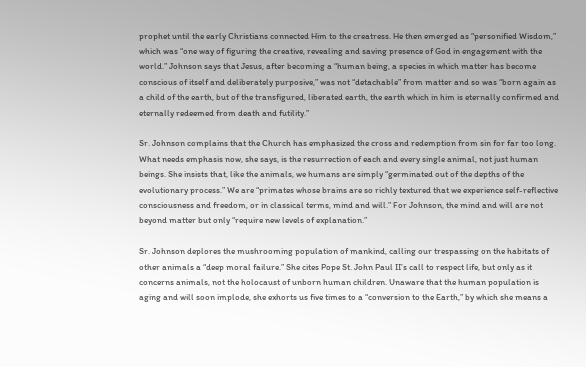prophet until the early Christians connected Him to the creatress. He then emerged as “personified Wisdom,” which was “one way of figuring the creative, revealing and saving presence of God in engagement with the world.” Johnson says that Jesus, after becoming a “human being, a species in which matter has become conscious of itself and deliberately purposive,” was not “detachable” from matter and so was “born again as a child of the earth, but of the transfigured, liberated earth, the earth which in him is eternally confirmed and eternally redeemed from death and futility.”

Sr. Johnson complains that the Church has emphasized the cross and redemption from sin for far too long. What needs emphasis now, she says, is the resurrection of each and every single animal, not just human beings. She insists that, like the animals, we humans are simply “germinated out of the depths of the evolutionary process.” We are “primates whose brains are so richly textured that we experience self-reflective consciousness and freedom, or in classical terms, mind and will.” For Johnson, the mind and will are not beyond matter but only “require new levels of explanation.”

Sr. Johnson deplores the mushrooming population of mankind, calling our trespassing on the habitats of other animals a “deep moral failure.” She cites Pope St. John Paul II’s call to respect life, but only as it concerns animals, not the holocaust of unborn human children. Unaware that the human population is aging and will soon implode, she exhorts us five times to a “conversion to the Earth,” by which she means a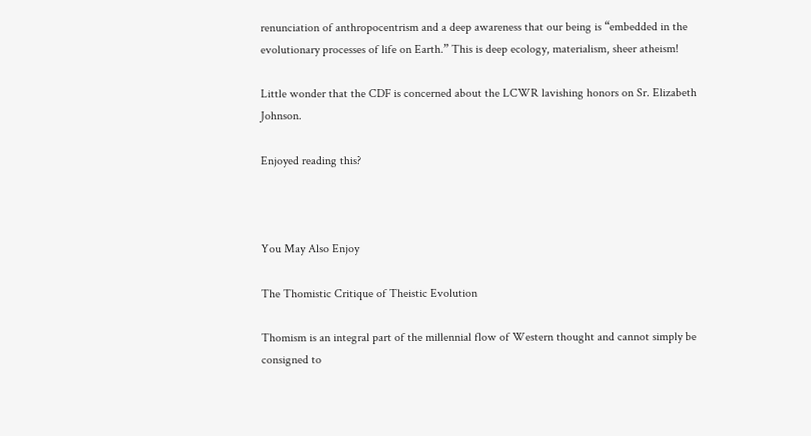renunciation of anthropocentrism and a deep awareness that our being is “embedded in the evolutionary processes of life on Earth.” This is deep ecology, materialism, sheer atheism!

Little wonder that the CDF is concerned about the LCWR lavishing honors on Sr. Elizabeth Johnson.

Enjoyed reading this?



You May Also Enjoy

The Thomistic Critique of Theistic Evolution

Thomism is an integral part of the millennial flow of Western thought and cannot simply be consigned to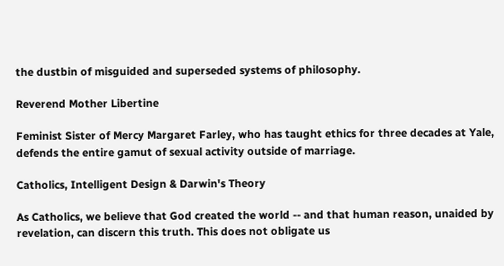the dustbin of misguided and superseded systems of philosophy.

Reverend Mother Libertine

Feminist Sister of Mercy Margaret Farley, who has taught ethics for three decades at Yale, defends the entire gamut of sexual activity outside of marriage.

Catholics, Intelligent Design & Darwin's Theory

As Catholics, we believe that God created the world -- and that human reason, unaided by revelation, can discern this truth. This does not obligate us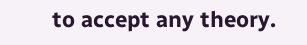to accept any theory.